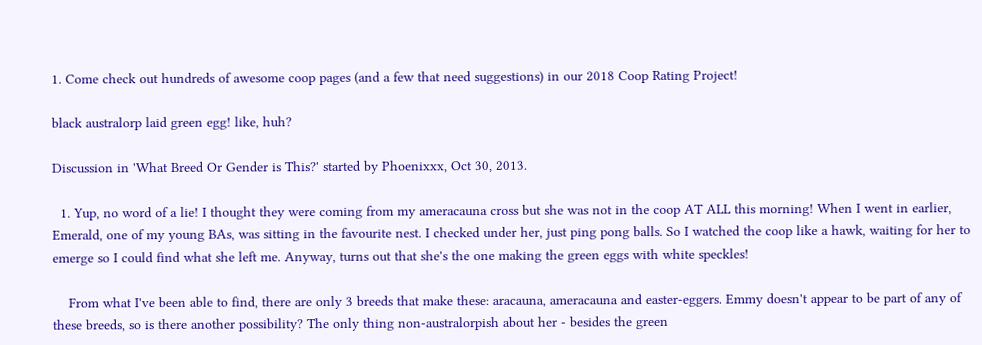1. Come check out hundreds of awesome coop pages (and a few that need suggestions) in our 2018 Coop Rating Project!

black australorp laid green egg! like, huh?

Discussion in 'What Breed Or Gender is This?' started by Phoenixxx, Oct 30, 2013.

  1. Yup, no word of a lie! I thought they were coming from my ameracauna cross but she was not in the coop AT ALL this morning! When I went in earlier, Emerald, one of my young BAs, was sitting in the favourite nest. I checked under her, just ping pong balls. So I watched the coop like a hawk, waiting for her to emerge so I could find what she left me. Anyway, turns out that she's the one making the green eggs with white speckles!

    From what I've been able to find, there are only 3 breeds that make these: aracauna, ameracauna and easter-eggers. Emmy doesn't appear to be part of any of these breeds, so is there another possibility? The only thing non-australorpish about her - besides the green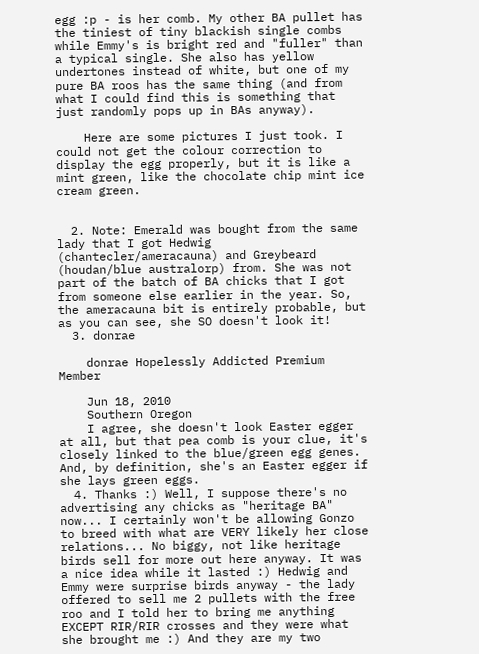egg :p - is her comb. My other BA pullet has the tiniest of tiny blackish single combs while Emmy's is bright red and "fuller" than a typical single. She also has yellow undertones instead of white, but one of my pure BA roos has the same thing (and from what I could find this is something that just randomly pops up in BAs anyway).

    Here are some pictures I just took. I could not get the colour correction to display the egg properly, but it is like a mint green, like the chocolate chip mint ice cream green.


  2. Note: Emerald was bought from the same lady that I got Hedwig (chantecler/ameracauna) and Greybeard (houdan/blue australorp) from. She was not part of the batch of BA chicks that I got from someone else earlier in the year. So, the ameracauna bit is entirely probable, but as you can see, she SO doesn't look it!
  3. donrae

    donrae Hopelessly Addicted Premium Member

    Jun 18, 2010
    Southern Oregon
    I agree, she doesn't look Easter egger at all, but that pea comb is your clue, it's closely linked to the blue/green egg genes. And, by definition, she's an Easter egger if she lays green eggs.
  4. Thanks :) Well, I suppose there's no advertising any chicks as "heritage BA" now... I certainly won't be allowing Gonzo to breed with what are VERY likely her close relations... No biggy, not like heritage birds sell for more out here anyway. It was a nice idea while it lasted :) Hedwig and Emmy were surprise birds anyway - the lady offered to sell me 2 pullets with the free roo and I told her to bring me anything EXCEPT RIR/RIR crosses and they were what she brought me :) And they are my two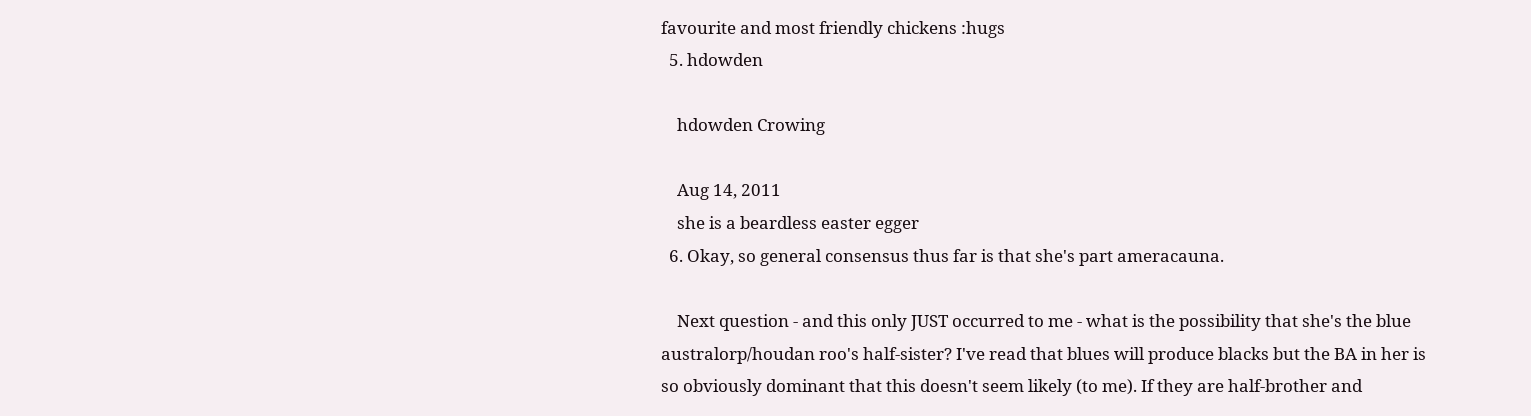favourite and most friendly chickens :hugs
  5. hdowden

    hdowden Crowing

    Aug 14, 2011
    she is a beardless easter egger
  6. Okay, so general consensus thus far is that she's part ameracauna.

    Next question - and this only JUST occurred to me - what is the possibility that she's the blue australorp/houdan roo's half-sister? I've read that blues will produce blacks but the BA in her is so obviously dominant that this doesn't seem likely (to me). If they are half-brother and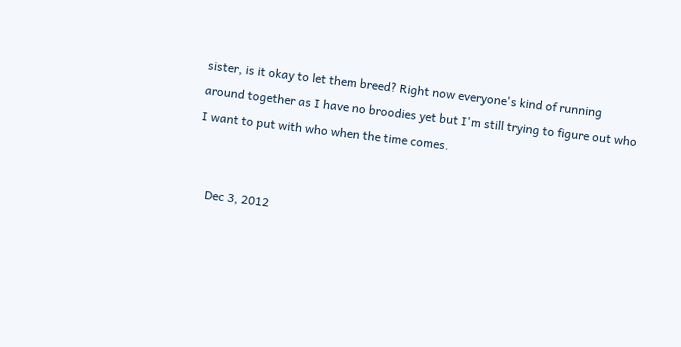sister, is it okay to let them breed? Right now everyone's kind of running around together as I have no broodies yet but I'm still trying to figure out who I want to put with who when the time comes.


    Dec 3, 2012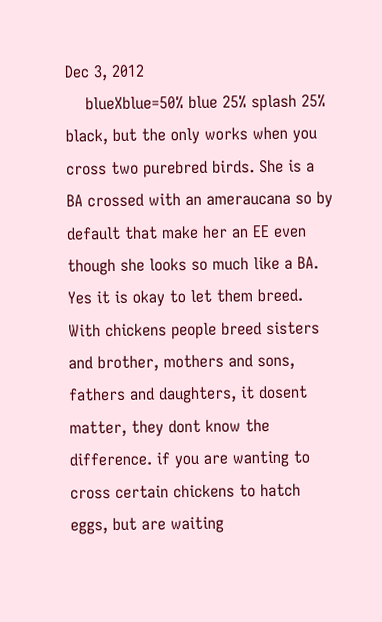Dec 3, 2012
    blueXblue=50% blue 25% splash 25% black, but the only works when you cross two purebred birds. She is a BA crossed with an ameraucana so by default that make her an EE even though she looks so much like a BA. Yes it is okay to let them breed. With chickens people breed sisters and brother, mothers and sons, fathers and daughters, it dosent matter, they dont know the difference. if you are wanting to cross certain chickens to hatch eggs, but are waiting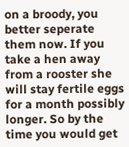on a broody, you better seperate them now. If you take a hen away from a rooster she will stay fertile eggs for a month possibly longer. So by the time you would get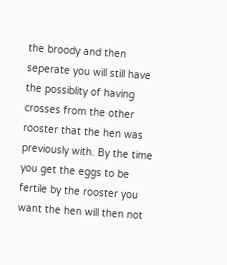the broody and then seperate you will still have the possiblity of having crosses from the other rooster that the hen was previously with. By the time you get the eggs to be fertile by the rooster you want the hen will then not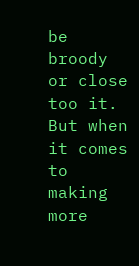be broody or close too it. But when it comes to making more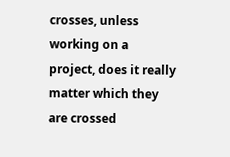crosses, unless working on a project, does it really matter which they are crossed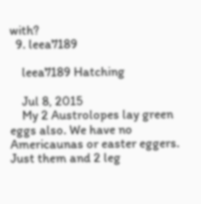with?
  9. leea7189

    leea7189 Hatching

    Jul 8, 2015
    My 2 Austrolopes lay green eggs also. We have no Americaunas or easter eggers. Just them and 2 leg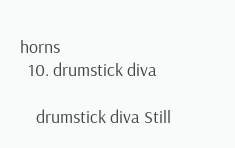horns
  10. drumstick diva

    drumstick diva Still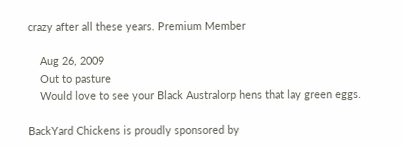crazy after all these years. Premium Member

    Aug 26, 2009
    Out to pasture
    Would love to see your Black Australorp hens that lay green eggs.

BackYard Chickens is proudly sponsored by